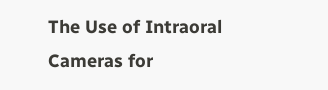The Use of Intraoral Cameras for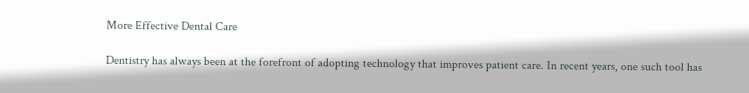More Effective Dental Care

Dentistry has always been at the forefront of adopting technology that improves patient care. In recent years, one such tool has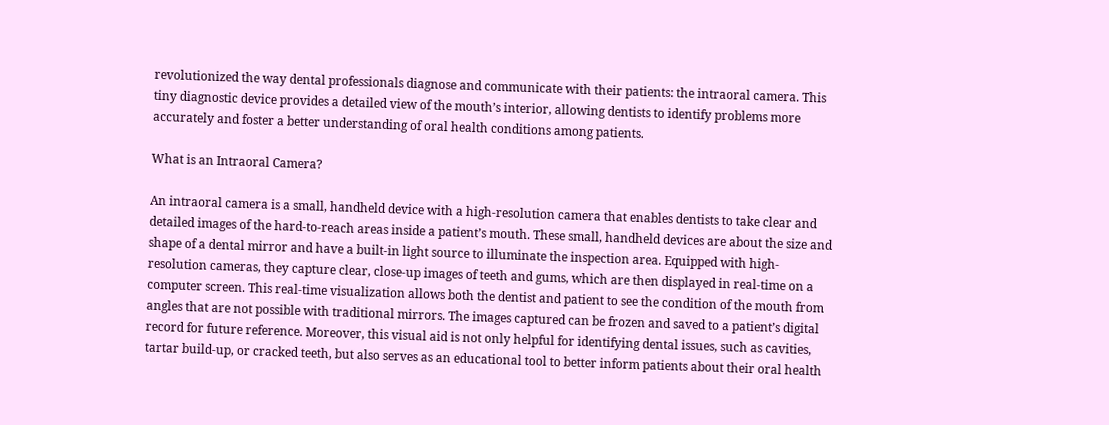revolutionized the way dental professionals diagnose and communicate with their patients: the intraoral camera. This tiny diagnostic device provides a detailed view of the mouth’s interior, allowing dentists to identify problems more accurately and foster a better understanding of oral health conditions among patients.

What is an Intraoral Camera?

An intraoral camera is a small, handheld device with a high-resolution camera that enables dentists to take clear and detailed images of the hard-to-reach areas inside a patient’s mouth. These small, handheld devices are about the size and shape of a dental mirror and have a built-in light source to illuminate the inspection area. Equipped with high-resolution cameras, they capture clear, close-up images of teeth and gums, which are then displayed in real-time on a computer screen. This real-time visualization allows both the dentist and patient to see the condition of the mouth from angles that are not possible with traditional mirrors. The images captured can be frozen and saved to a patient’s digital record for future reference. Moreover, this visual aid is not only helpful for identifying dental issues, such as cavities, tartar build-up, or cracked teeth, but also serves as an educational tool to better inform patients about their oral health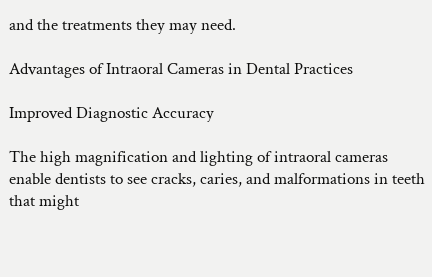and the treatments they may need.

Advantages of Intraoral Cameras in Dental Practices

Improved Diagnostic Accuracy

The high magnification and lighting of intraoral cameras enable dentists to see cracks, caries, and malformations in teeth that might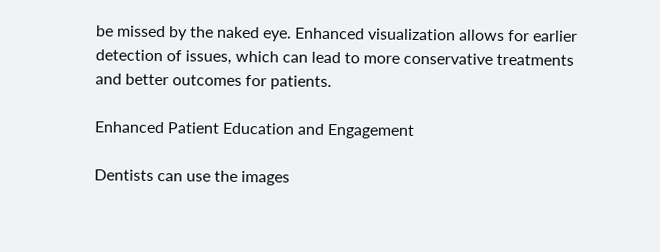be missed by the naked eye. Enhanced visualization allows for earlier detection of issues, which can lead to more conservative treatments and better outcomes for patients.

Enhanced Patient Education and Engagement

Dentists can use the images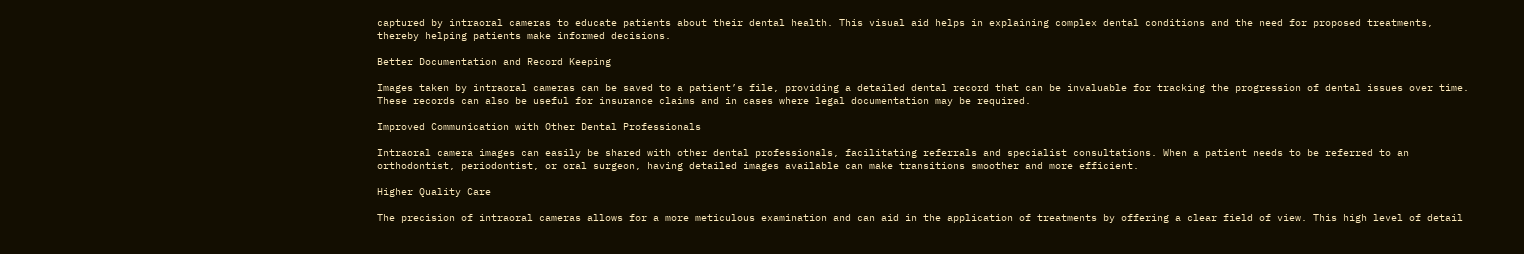captured by intraoral cameras to educate patients about their dental health. This visual aid helps in explaining complex dental conditions and the need for proposed treatments, thereby helping patients make informed decisions.

Better Documentation and Record Keeping

Images taken by intraoral cameras can be saved to a patient’s file, providing a detailed dental record that can be invaluable for tracking the progression of dental issues over time. These records can also be useful for insurance claims and in cases where legal documentation may be required.

Improved Communication with Other Dental Professionals

Intraoral camera images can easily be shared with other dental professionals, facilitating referrals and specialist consultations. When a patient needs to be referred to an orthodontist, periodontist, or oral surgeon, having detailed images available can make transitions smoother and more efficient.

Higher Quality Care

The precision of intraoral cameras allows for a more meticulous examination and can aid in the application of treatments by offering a clear field of view. This high level of detail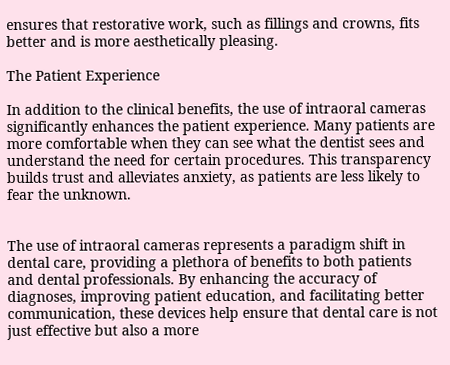ensures that restorative work, such as fillings and crowns, fits better and is more aesthetically pleasing.

The Patient Experience

In addition to the clinical benefits, the use of intraoral cameras significantly enhances the patient experience. Many patients are more comfortable when they can see what the dentist sees and understand the need for certain procedures. This transparency builds trust and alleviates anxiety, as patients are less likely to fear the unknown.


The use of intraoral cameras represents a paradigm shift in dental care, providing a plethora of benefits to both patients and dental professionals. By enhancing the accuracy of diagnoses, improving patient education, and facilitating better communication, these devices help ensure that dental care is not just effective but also a more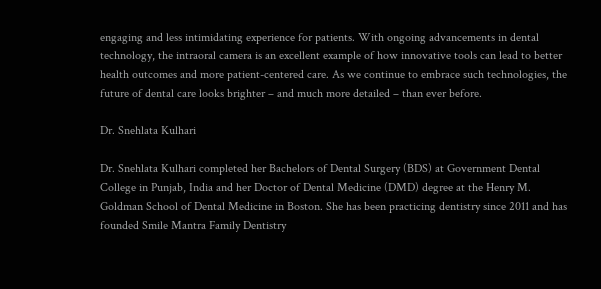engaging and less intimidating experience for patients. With ongoing advancements in dental technology, the intraoral camera is an excellent example of how innovative tools can lead to better health outcomes and more patient-centered care. As we continue to embrace such technologies, the future of dental care looks brighter – and much more detailed – than ever before.

Dr. Snehlata Kulhari

Dr. Snehlata Kulhari completed her Bachelors of Dental Surgery (BDS) at Government Dental College in Punjab, India and her Doctor of Dental Medicine (DMD) degree at the Henry M. Goldman School of Dental Medicine in Boston. She has been practicing dentistry since 2011 and has founded Smile Mantra Family Dentistry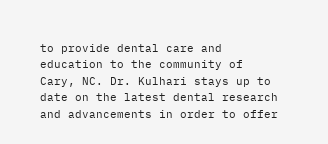to provide dental care and education to the community of Cary, NC. Dr. Kulhari stays up to date on the latest dental research and advancements in order to offer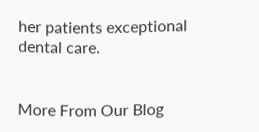her patients exceptional dental care.


More From Our Blog